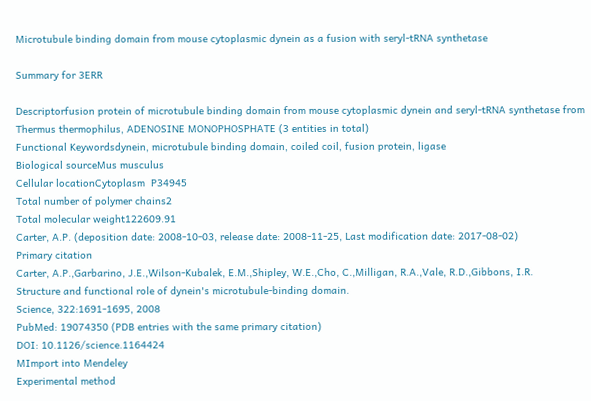Microtubule binding domain from mouse cytoplasmic dynein as a fusion with seryl-tRNA synthetase

Summary for 3ERR

Descriptorfusion protein of microtubule binding domain from mouse cytoplasmic dynein and seryl-tRNA synthetase from Thermus thermophilus, ADENOSINE MONOPHOSPHATE (3 entities in total)
Functional Keywordsdynein, microtubule binding domain, coiled coil, fusion protein, ligase
Biological sourceMus musculus
Cellular locationCytoplasm  P34945
Total number of polymer chains2
Total molecular weight122609.91
Carter, A.P. (deposition date: 2008-10-03, release date: 2008-11-25, Last modification date: 2017-08-02)
Primary citation
Carter, A.P.,Garbarino, J.E.,Wilson-Kubalek, E.M.,Shipley, W.E.,Cho, C.,Milligan, R.A.,Vale, R.D.,Gibbons, I.R.
Structure and functional role of dynein's microtubule-binding domain.
Science, 322:1691-1695, 2008
PubMed: 19074350 (PDB entries with the same primary citation)
DOI: 10.1126/science.1164424
MImport into Mendeley
Experimental method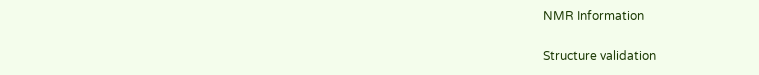NMR Information

Structure validation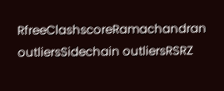RfreeClashscoreRamachandran outliersSidechain outliersRSRZ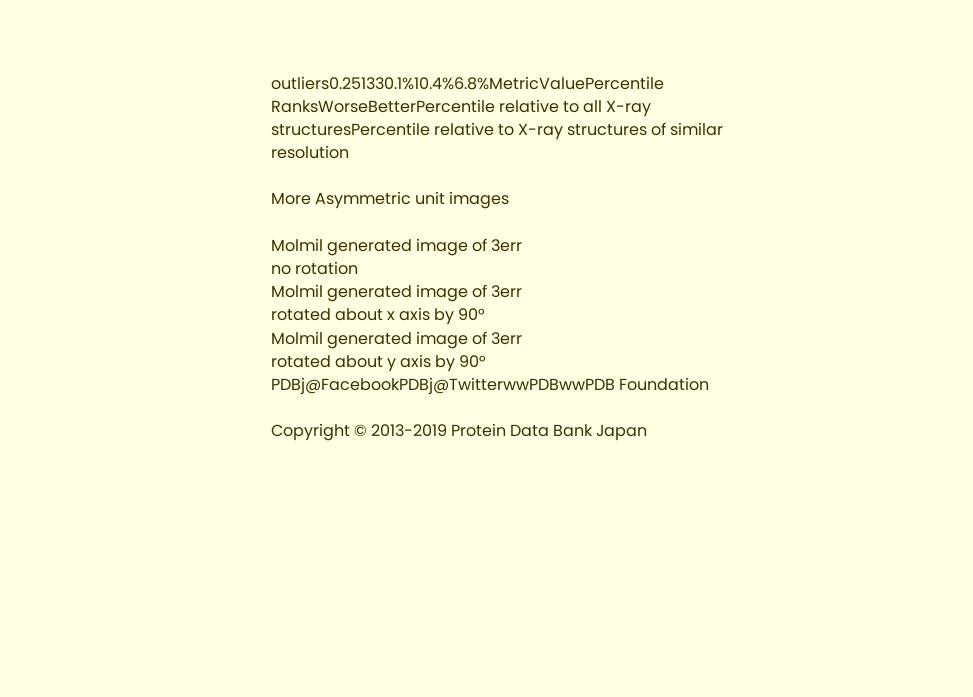outliers0.251330.1%10.4%6.8%MetricValuePercentile RanksWorseBetterPercentile relative to all X-ray structuresPercentile relative to X-ray structures of similar resolution

More Asymmetric unit images

Molmil generated image of 3err
no rotation
Molmil generated image of 3err
rotated about x axis by 90°
Molmil generated image of 3err
rotated about y axis by 90°
PDBj@FacebookPDBj@TwitterwwPDBwwPDB Foundation

Copyright © 2013-2019 Protein Data Bank Japan